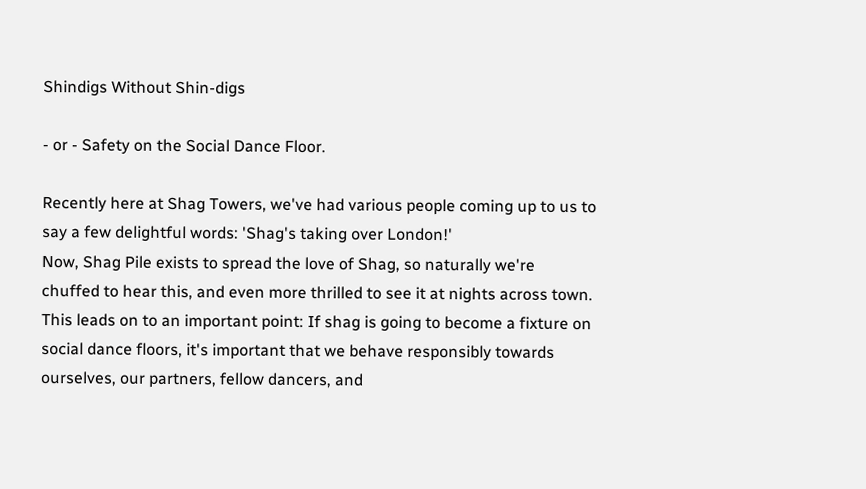Shindigs Without Shin-digs

- or - Safety on the Social Dance Floor.

Recently here at Shag Towers, we've had various people coming up to us to say a few delightful words: 'Shag's taking over London!'
Now, Shag Pile exists to spread the love of Shag, so naturally we're chuffed to hear this, and even more thrilled to see it at nights across town. This leads on to an important point: If shag is going to become a fixture on social dance floors, it's important that we behave responsibly towards ourselves, our partners, fellow dancers, and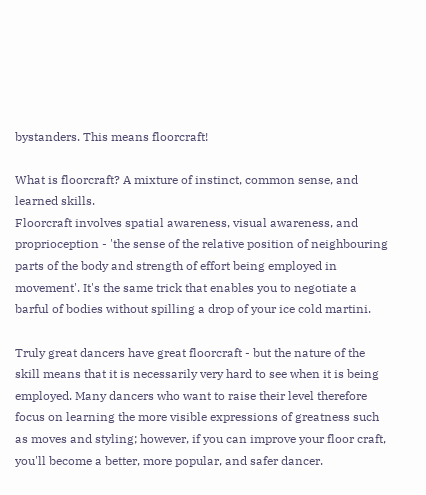bystanders. This means floorcraft!

What is floorcraft? A mixture of instinct, common sense, and learned skills.
Floorcraft involves spatial awareness, visual awareness, and proprioception - 'the sense of the relative position of neighbouring parts of the body and strength of effort being employed in movement'. It's the same trick that enables you to negotiate a barful of bodies without spilling a drop of your ice cold martini.

Truly great dancers have great floorcraft - but the nature of the skill means that it is necessarily very hard to see when it is being employed. Many dancers who want to raise their level therefore focus on learning the more visible expressions of greatness such as moves and styling; however, if you can improve your floor craft, you'll become a better, more popular, and safer dancer.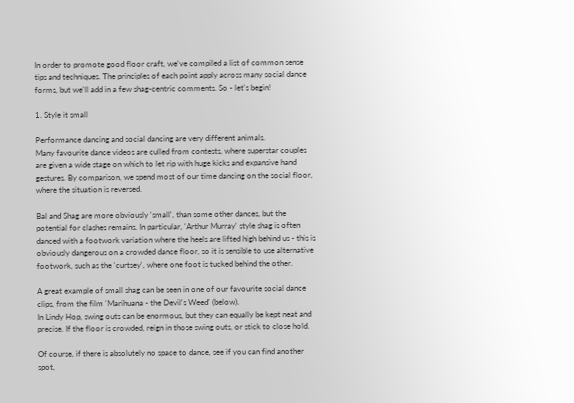In order to promote good floor craft, we've compiled a list of common sense tips and techniques. The principles of each point apply across many social dance forms, but we'll add in a few shag-centric comments. So - let's begin!

1. Style it small

Performance dancing and social dancing are very different animals.
Many favourite dance videos are culled from contests, where superstar couples are given a wide stage on which to let rip with huge kicks and expansive hand gestures. By comparison, we spend most of our time dancing on the social floor, where the situation is reversed.

Bal and Shag are more obviously 'small', than some other dances, but the potential for clashes remains. In particular, 'Arthur Murray' style shag is often danced with a footwork variation where the heels are lifted high behind us - this is obviously dangerous on a crowded dance floor, so it is sensible to use alternative footwork, such as the 'curtsey', where one foot is tucked behind the other.

A great example of small shag can be seen in one of our favourite social dance clips, from the film 'Marihuana - the Devil's Weed' (below).
In Lindy Hop, swing outs can be enormous, but they can equally be kept neat and precise. If the floor is crowded, reign in those swing outs, or stick to close hold.

Of course, if there is absolutely no space to dance, see if you can find another spot,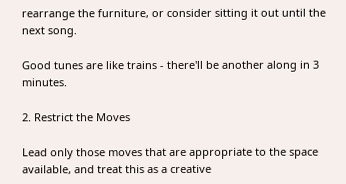rearrange the furniture, or consider sitting it out until the next song.

Good tunes are like trains - there'll be another along in 3 minutes.

2. Restrict the Moves

Lead only those moves that are appropriate to the space available, and treat this as a creative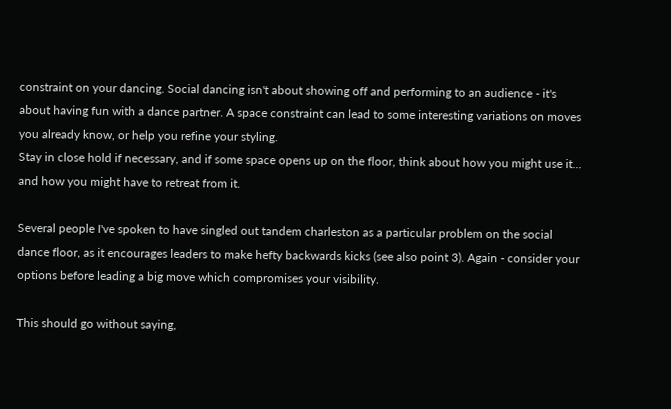constraint on your dancing. Social dancing isn't about showing off and performing to an audience - it's about having fun with a dance partner. A space constraint can lead to some interesting variations on moves you already know, or help you refine your styling.
Stay in close hold if necessary, and if some space opens up on the floor, think about how you might use it... and how you might have to retreat from it.

Several people I've spoken to have singled out tandem charleston as a particular problem on the social dance floor, as it encourages leaders to make hefty backwards kicks (see also point 3). Again - consider your options before leading a big move which compromises your visibility.

This should go without saying,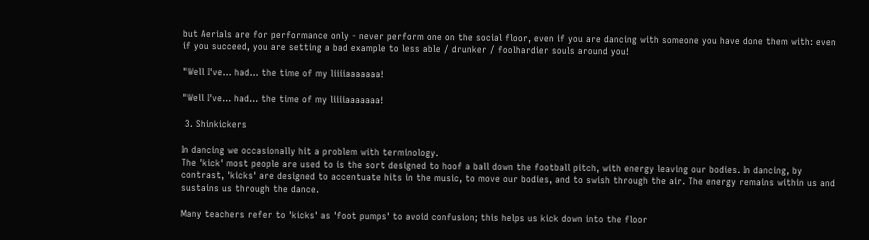but Aerials are for performance only - never perform one on the social floor, even if you are dancing with someone you have done them with: even if you succeed, you are setting a bad example to less able / drunker / foolhardier souls around you!

"Well I've... had... the time of my liiiiaaaaaaa!

"Well I've... had... the time of my liiiiaaaaaaa!

 3. Shinkickers

In dancing we occasionally hit a problem with terminology.
The 'kick' most people are used to is the sort designed to hoof a ball down the football pitch, with energy leaving our bodies. In dancing, by contrast, 'kicks' are designed to accentuate hits in the music, to move our bodies, and to swish through the air. The energy remains within us and sustains us through the dance.

Many teachers refer to 'kicks' as 'foot pumps' to avoid confusion; this helps us kick down into the floor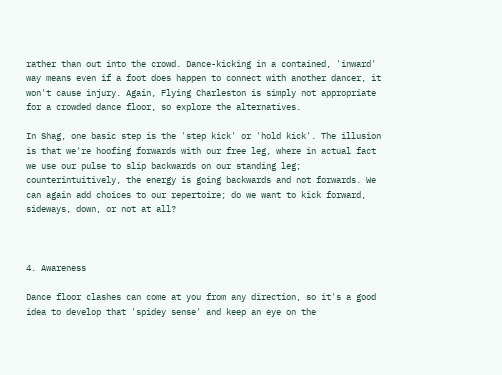rather than out into the crowd. Dance-kicking in a contained, 'inward' way means even if a foot does happen to connect with another dancer, it won't cause injury. Again, Flying Charleston is simply not appropriate for a crowded dance floor, so explore the alternatives.

In Shag, one basic step is the 'step kick' or 'hold kick'. The illusion is that we're hoofing forwards with our free leg, where in actual fact we use our pulse to slip backwards on our standing leg; counterintuitively, the energy is going backwards and not forwards. We can again add choices to our repertoire; do we want to kick forward, sideways, down, or not at all?



4. Awareness

Dance floor clashes can come at you from any direction, so it's a good idea to develop that 'spidey sense' and keep an eye on the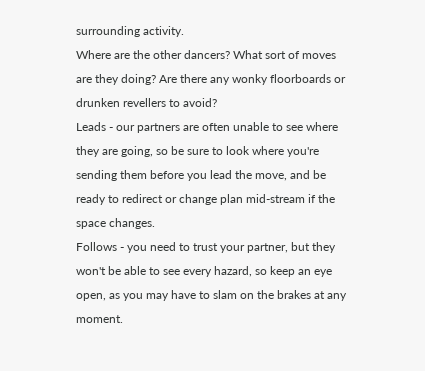surrounding activity.
Where are the other dancers? What sort of moves are they doing? Are there any wonky floorboards or drunken revellers to avoid?
Leads - our partners are often unable to see where they are going, so be sure to look where you're sending them before you lead the move, and be ready to redirect or change plan mid-stream if the space changes.
Follows - you need to trust your partner, but they won't be able to see every hazard, so keep an eye open, as you may have to slam on the brakes at any moment.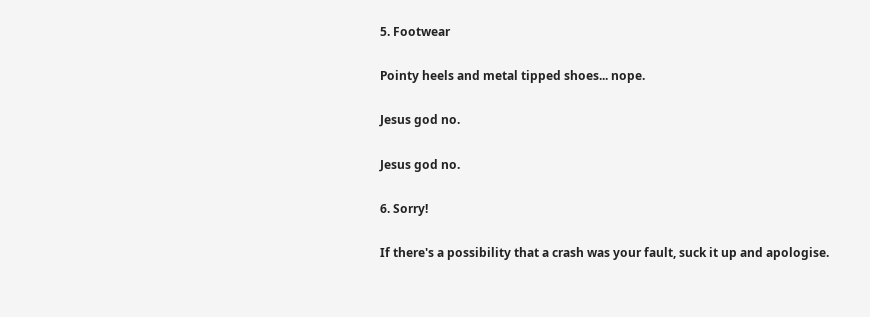5. Footwear

Pointy heels and metal tipped shoes... nope.

Jesus god no.

Jesus god no.

6. Sorry!

If there's a possibility that a crash was your fault, suck it up and apologise.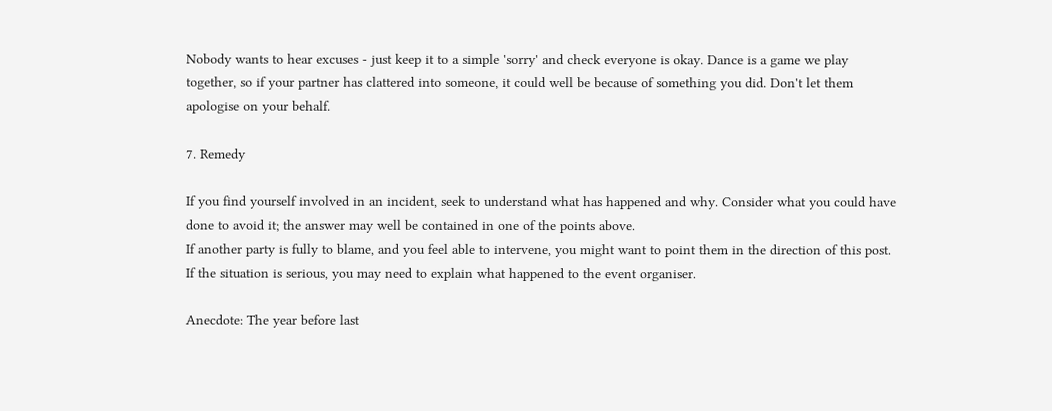Nobody wants to hear excuses - just keep it to a simple 'sorry' and check everyone is okay. Dance is a game we play together, so if your partner has clattered into someone, it could well be because of something you did. Don't let them apologise on your behalf.

7. Remedy

If you find yourself involved in an incident, seek to understand what has happened and why. Consider what you could have done to avoid it; the answer may well be contained in one of the points above.
If another party is fully to blame, and you feel able to intervene, you might want to point them in the direction of this post. If the situation is serious, you may need to explain what happened to the event organiser.

Anecdote: The year before last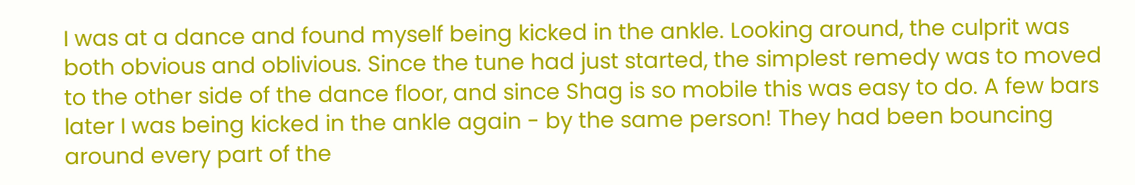I was at a dance and found myself being kicked in the ankle. Looking around, the culprit was both obvious and oblivious. Since the tune had just started, the simplest remedy was to moved to the other side of the dance floor, and since Shag is so mobile this was easy to do. A few bars later I was being kicked in the ankle again - by the same person! They had been bouncing around every part of the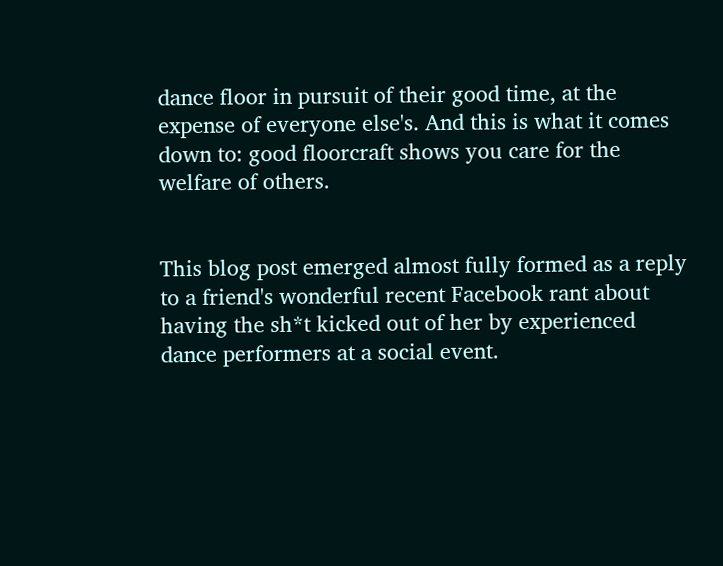dance floor in pursuit of their good time, at the expense of everyone else's. And this is what it comes down to: good floorcraft shows you care for the welfare of others.


This blog post emerged almost fully formed as a reply to a friend's wonderful recent Facebook rant about having the sh*t kicked out of her by experienced dance performers at a social event.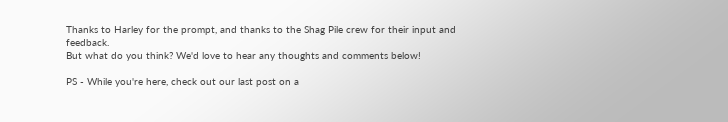Thanks to Harley for the prompt, and thanks to the Shag Pile crew for their input and feedback.
But what do you think? We'd love to hear any thoughts and comments below!

PS - While you're here, check out our last post on a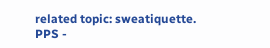related topic: sweatiquette.
PPS -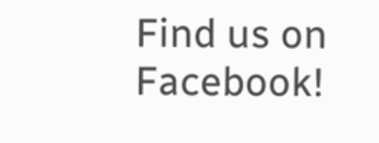Find us on Facebook!